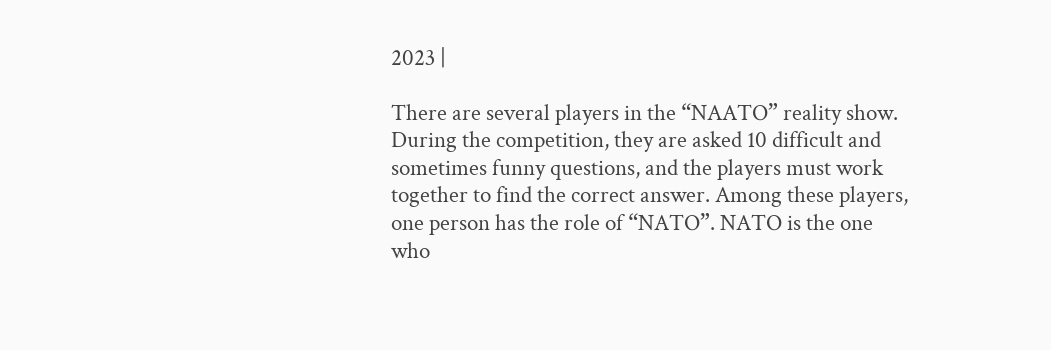2023 |

There are several players in the “NAATO” reality show. During the competition, they are asked 10 difficult and sometimes funny questions, and the players must work together to find the correct answer. Among these players, one person has the role of “NATO”. NATO is the one who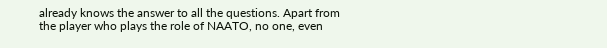already knows the answer to all the questions. Apart from the player who plays the role of NAATO, no one, even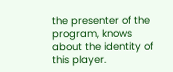the presenter of the program, knows about the identity of this player.